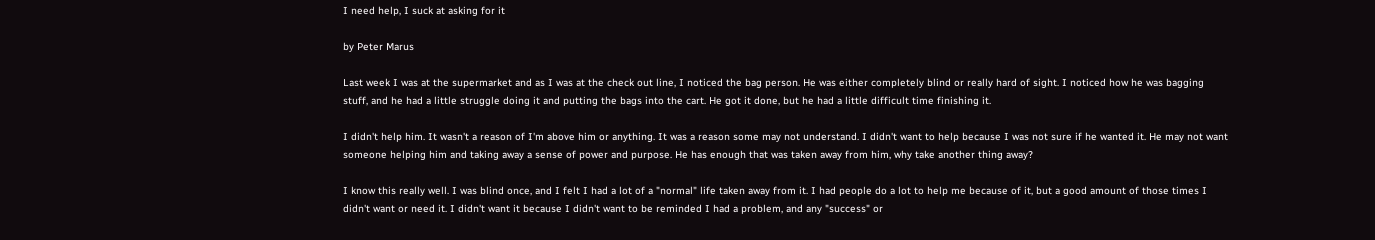I need help, I suck at asking for it

by Peter Marus

Last week I was at the supermarket and as I was at the check out line, I noticed the bag person. He was either completely blind or really hard of sight. I noticed how he was bagging stuff, and he had a little struggle doing it and putting the bags into the cart. He got it done, but he had a little difficult time finishing it.

I didn't help him. It wasn't a reason of I'm above him or anything. It was a reason some may not understand. I didn't want to help because I was not sure if he wanted it. He may not want someone helping him and taking away a sense of power and purpose. He has enough that was taken away from him, why take another thing away?

I know this really well. I was blind once, and I felt I had a lot of a "normal" life taken away from it. I had people do a lot to help me because of it, but a good amount of those times I didn't want or need it. I didn't want it because I didn't want to be reminded I had a problem, and any "success" or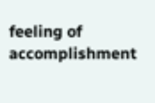feeling of accomplishment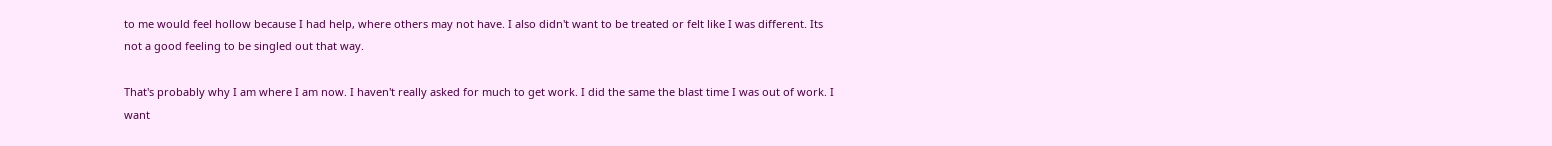to me would feel hollow because I had help, where others may not have. I also didn't want to be treated or felt like I was different. Its not a good feeling to be singled out that way.

That's probably why I am where I am now. I haven't really asked for much to get work. I did the same the blast time I was out of work. I want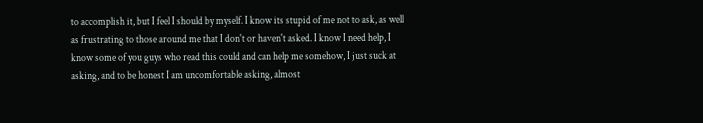to accomplish it, but I feel I should by myself. I know its stupid of me not to ask, as well as frustrating to those around me that I don't or haven't asked. I know I need help, I know some of you guys who read this could and can help me somehow, I just suck at asking, and to be honest I am uncomfortable asking, almost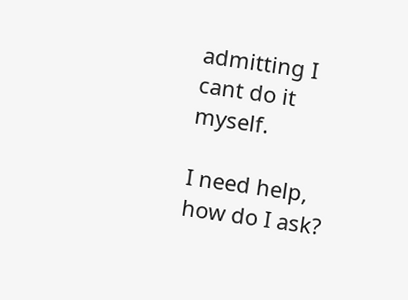admitting I cant do it myself.

I need help, how do I ask?